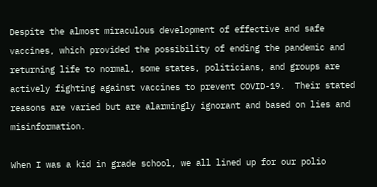Despite the almost miraculous development of effective and safe vaccines, which provided the possibility of ending the pandemic and returning life to normal, some states, politicians, and groups are actively fighting against vaccines to prevent COVID-19.  Their stated reasons are varied but are alarmingly ignorant and based on lies and misinformation.

When I was a kid in grade school, we all lined up for our polio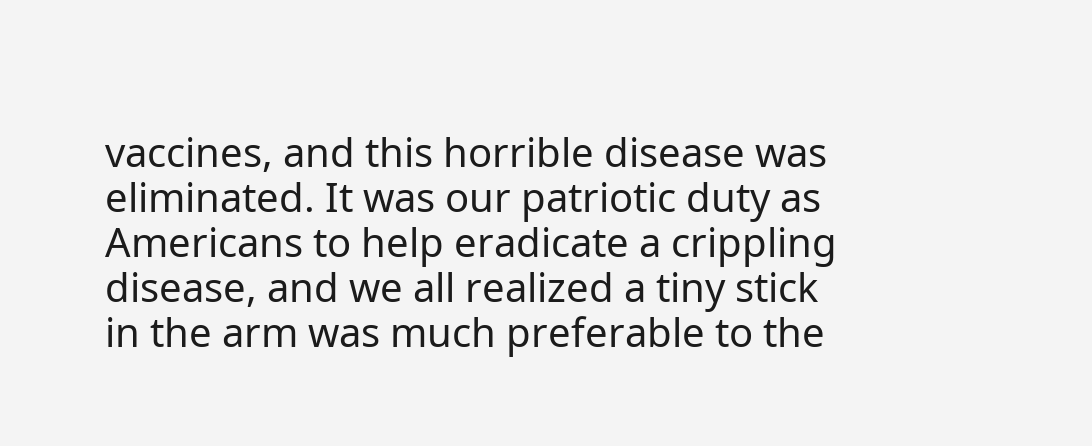vaccines, and this horrible disease was eliminated. It was our patriotic duty as Americans to help eradicate a crippling disease, and we all realized a tiny stick in the arm was much preferable to the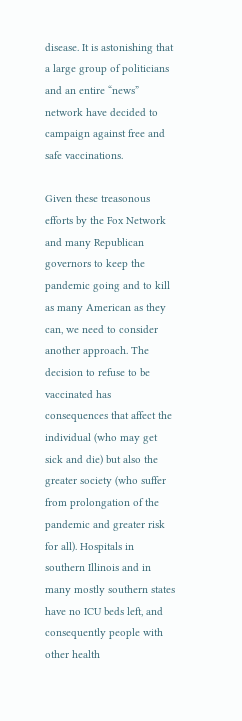disease. It is astonishing that a large group of politicians and an entire “news” network have decided to campaign against free and safe vaccinations.

Given these treasonous efforts by the Fox Network and many Republican governors to keep the pandemic going and to kill as many American as they can, we need to consider another approach. The decision to refuse to be vaccinated has consequences that affect the individual (who may get sick and die) but also the greater society (who suffer from prolongation of the pandemic and greater risk for all). Hospitals in southern Illinois and in many mostly southern states have no ICU beds left, and consequently people with other health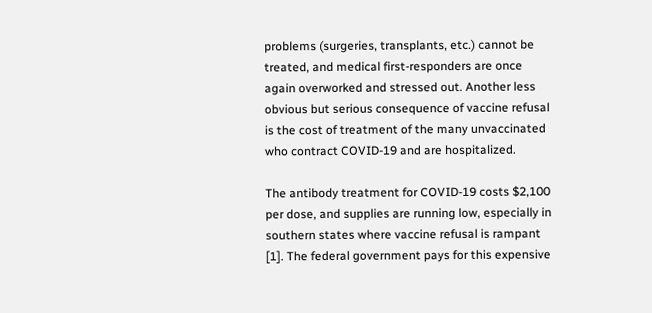problems (surgeries, transplants, etc.) cannot be treated, and medical first-responders are once again overworked and stressed out. Another less obvious but serious consequence of vaccine refusal is the cost of treatment of the many unvaccinated who contract COVID-19 and are hospitalized.

The antibody treatment for COVID-19 costs $2,100 per dose, and supplies are running low, especially in southern states where vaccine refusal is rampant [1]. The federal government pays for this expensive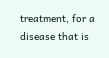treatment, for a disease that is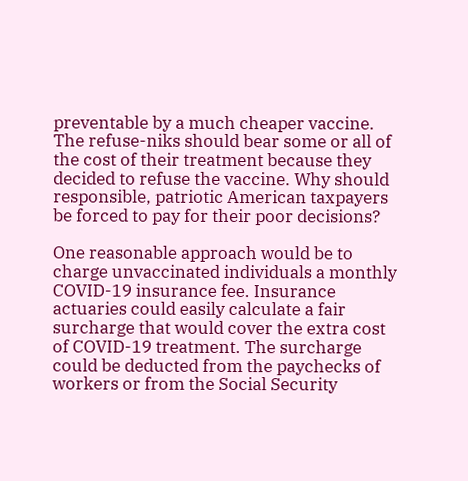preventable by a much cheaper vaccine. The refuse-niks should bear some or all of the cost of their treatment because they decided to refuse the vaccine. Why should responsible, patriotic American taxpayers be forced to pay for their poor decisions?

One reasonable approach would be to charge unvaccinated individuals a monthly COVID-19 insurance fee. Insurance actuaries could easily calculate a fair surcharge that would cover the extra cost of COVID-19 treatment. The surcharge could be deducted from the paychecks of workers or from the Social Security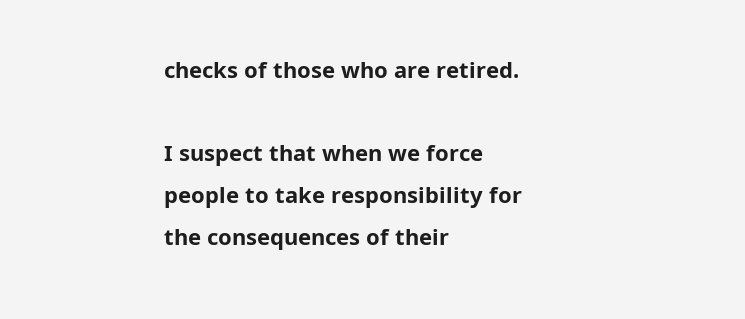checks of those who are retired.

I suspect that when we force people to take responsibility for the consequences of their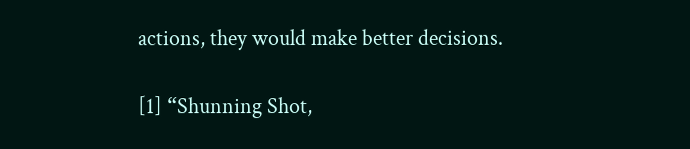actions, they would make better decisions.

[1] “Shunning Shot,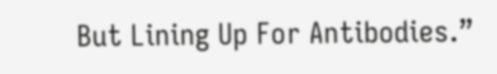But Lining Up For Antibodies.”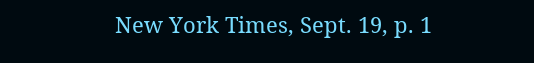New York Times, Sept. 19, p. 1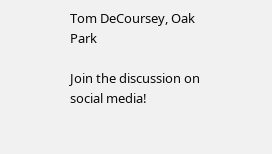Tom DeCoursey, Oak Park

Join the discussion on social media!